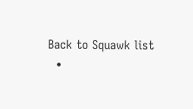Back to Squawk list
  •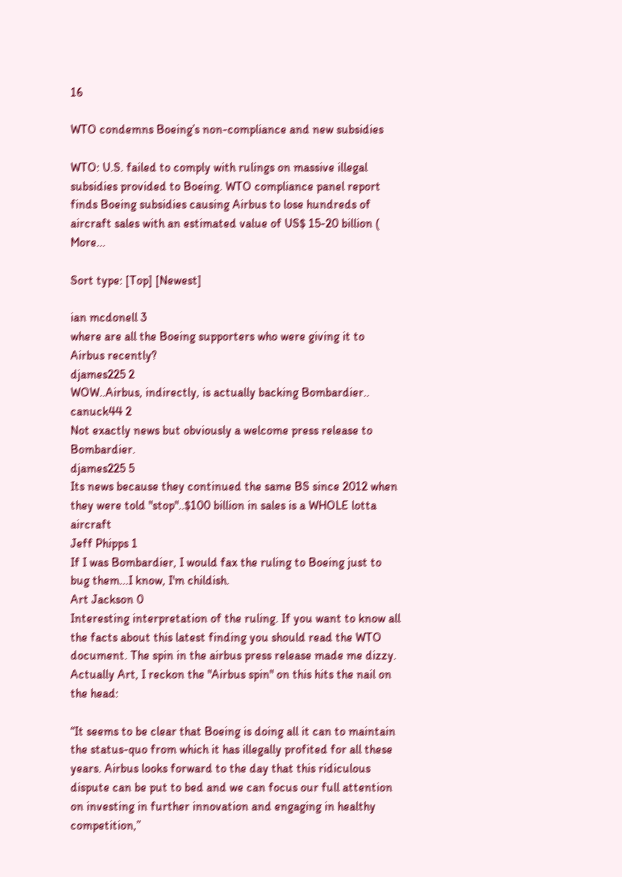16

WTO condemns Boeing’s non-compliance and new subsidies

WTO: U.S. failed to comply with rulings on massive illegal subsidies provided to Boeing. WTO compliance panel report finds Boeing subsidies causing Airbus to lose hundreds of aircraft sales with an estimated value of US$ 15-20 billion ( More...

Sort type: [Top] [Newest]

ian mcdonell 3
where are all the Boeing supporters who were giving it to Airbus recently?
djames225 2
WOW..Airbus, indirectly, is actually backing Bombardier..
canuck44 2
Not exactly news but obviously a welcome press release to Bombardier.
djames225 5
Its news because they continued the same BS since 2012 when they were told "stop"..$100 billion in sales is a WHOLE lotta aircraft
Jeff Phipps 1
If I was Bombardier, I would fax the ruling to Boeing just to bug them...I know, I'm childish.
Art Jackson 0
Interesting interpretation of the ruling. If you want to know all the facts about this latest finding you should read the WTO document. The spin in the airbus press release made me dizzy.
Actually Art, I reckon the "Airbus spin" on this hits the nail on the head:

“It seems to be clear that Boeing is doing all it can to maintain the status-quo from which it has illegally profited for all these years. Airbus looks forward to the day that this ridiculous dispute can be put to bed and we can focus our full attention on investing in further innovation and engaging in healthy competition,”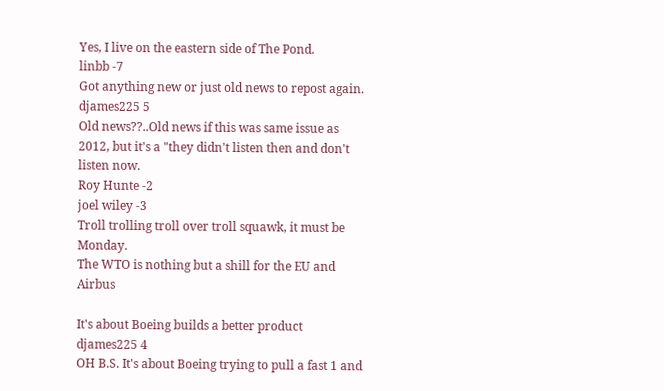Yes, I live on the eastern side of The Pond.
linbb -7
Got anything new or just old news to repost again.
djames225 5
Old news??..Old news if this was same issue as 2012, but it's a "they didn't listen then and don't listen now.
Roy Hunte -2
joel wiley -3
Troll trolling troll over troll squawk, it must be Monday.
The WTO is nothing but a shill for the EU and Airbus

It's about Boeing builds a better product
djames225 4
OH B.S. It's about Boeing trying to pull a fast 1 and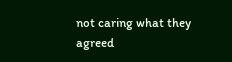not caring what they agreed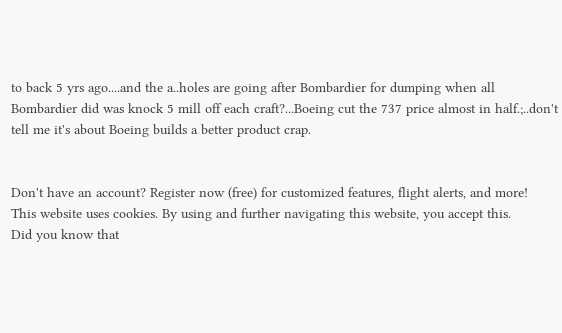to back 5 yrs ago....and the a..holes are going after Bombardier for dumping when all Bombardier did was knock 5 mill off each craft?...Boeing cut the 737 price almost in half.;..don't tell me it's about Boeing builds a better product crap.


Don't have an account? Register now (free) for customized features, flight alerts, and more!
This website uses cookies. By using and further navigating this website, you accept this.
Did you know that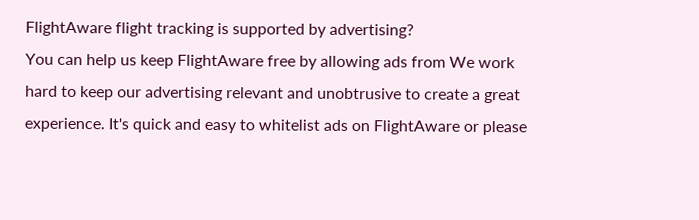FlightAware flight tracking is supported by advertising?
You can help us keep FlightAware free by allowing ads from We work hard to keep our advertising relevant and unobtrusive to create a great experience. It's quick and easy to whitelist ads on FlightAware or please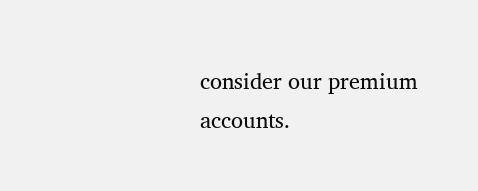consider our premium accounts.